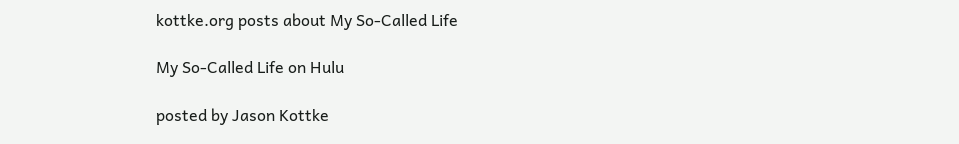kottke.org posts about My So-Called Life

My So-Called Life on Hulu

posted by Jason Kottke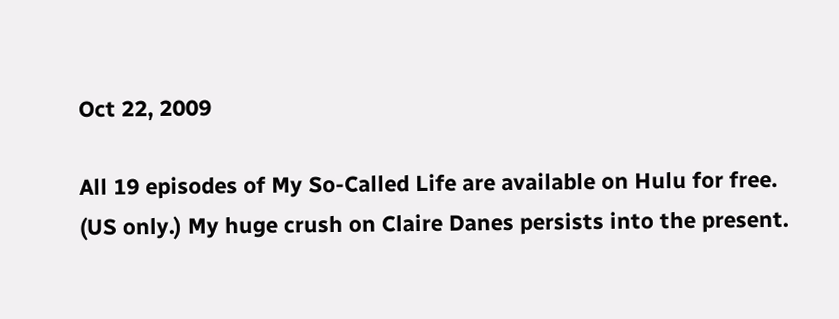Oct 22, 2009

All 19 episodes of My So-Called Life are available on Hulu for free. (US only.) My huge crush on Claire Danes persists into the present.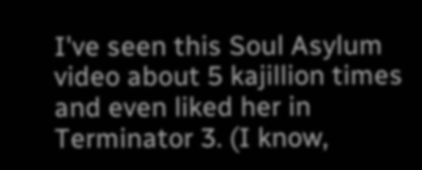I've seen this Soul Asylum video about 5 kajillion times and even liked her in Terminator 3. (I know,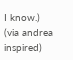I know.) (via andrea inspired)